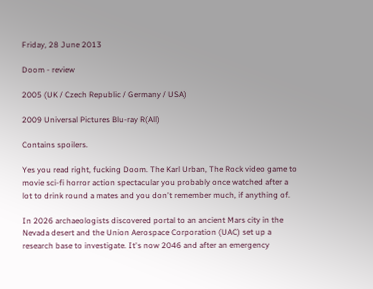Friday, 28 June 2013

Doom - review

2005 (UK / Czech Republic / Germany / USA)

2009 Universal Pictures Blu-ray R(All)

Contains spoilers.

Yes you read right, fucking Doom. The Karl Urban, The Rock video game to movie sci-fi horror action spectacular you probably once watched after a lot to drink round a mates and you don't remember much, if anything of.

In 2026 archaeologists discovered portal to an ancient Mars city in the Nevada desert and the Union Aerospace Corporation (UAC) set up a research base to investigate. It's now 2046 and after an emergency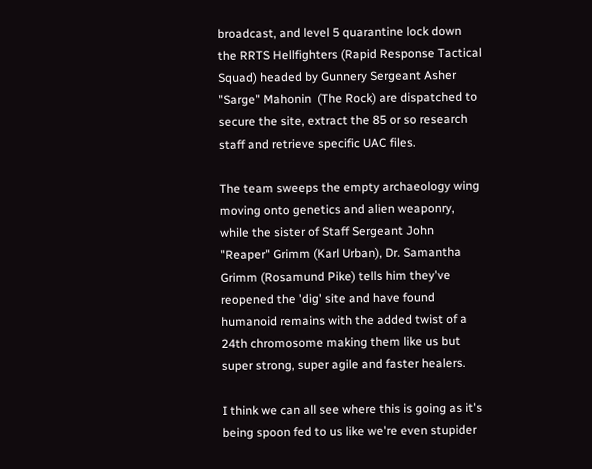broadcast, and level 5 quarantine lock down the RRTS Hellfighters (Rapid Response Tactical Squad) headed by Gunnery Sergeant Asher "Sarge" Mahonin  (The Rock) are dispatched to secure the site, extract the 85 or so research staff and retrieve specific UAC files.

The team sweeps the empty archaeology wing moving onto genetics and alien weaponry, while the sister of Staff Sergeant John "Reaper" Grimm (Karl Urban), Dr. Samantha Grimm (Rosamund Pike) tells him they've reopened the 'dig' site and have found humanoid remains with the added twist of a 24th chromosome making them like us but super strong, super agile and faster healers.

I think we can all see where this is going as it's being spoon fed to us like we're even stupider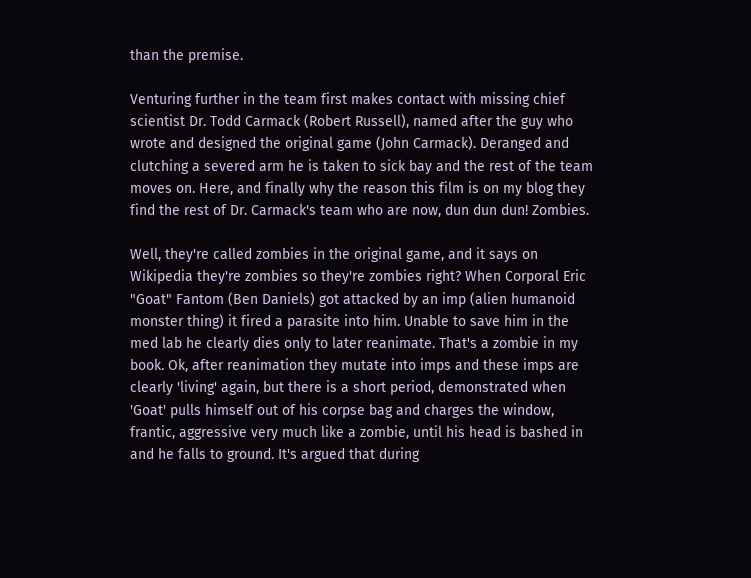than the premise.

Venturing further in the team first makes contact with missing chief scientist Dr. Todd Carmack (Robert Russell), named after the guy who wrote and designed the original game (John Carmack). Deranged and clutching a severed arm he is taken to sick bay and the rest of the team moves on. Here, and finally why the reason this film is on my blog they find the rest of Dr. Carmack's team who are now, dun dun dun! Zombies.

Well, they're called zombies in the original game, and it says on Wikipedia they're zombies so they're zombies right? When Corporal Eric "Goat" Fantom (Ben Daniels) got attacked by an imp (alien humanoid monster thing) it fired a parasite into him. Unable to save him in the med lab he clearly dies only to later reanimate. That's a zombie in my book. Ok, after reanimation they mutate into imps and these imps are clearly 'living' again, but there is a short period, demonstrated when 'Goat' pulls himself out of his corpse bag and charges the window, frantic, aggressive very much like a zombie, until his head is bashed in and he falls to ground. It's argued that during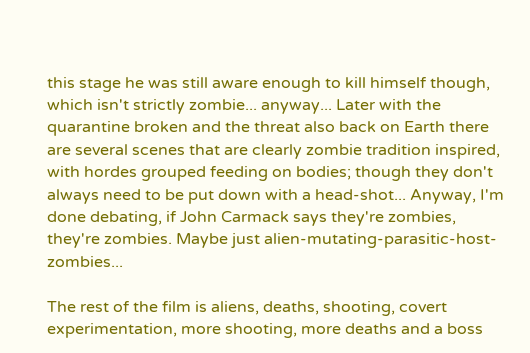this stage he was still aware enough to kill himself though, which isn't strictly zombie... anyway... Later with the quarantine broken and the threat also back on Earth there are several scenes that are clearly zombie tradition inspired, with hordes grouped feeding on bodies; though they don't always need to be put down with a head-shot... Anyway, I'm done debating, if John Carmack says they're zombies, they're zombies. Maybe just alien-mutating-parasitic-host-zombies...

The rest of the film is aliens, deaths, shooting, covert experimentation, more shooting, more deaths and a boss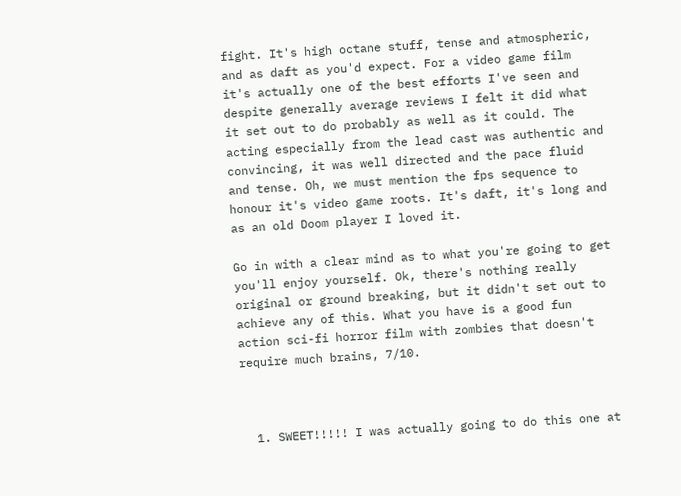fight. It's high octane stuff, tense and atmospheric, and as daft as you'd expect. For a video game film it's actually one of the best efforts I've seen and despite generally average reviews I felt it did what it set out to do probably as well as it could. The acting especially from the lead cast was authentic and convincing, it was well directed and the pace fluid and tense. Oh, we must mention the fps sequence to honour it's video game roots. It's daft, it's long and as an old Doom player I loved it.

Go in with a clear mind as to what you're going to get you'll enjoy yourself. Ok, there's nothing really original or ground breaking, but it didn't set out to achieve any of this. What you have is a good fun action sci-fi horror film with zombies that doesn't require much brains, 7/10.



  1. SWEET!!!!! I was actually going to do this one at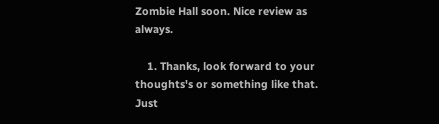Zombie Hall soon. Nice review as always.

    1. Thanks, look forward to your thoughts's or something like that. Just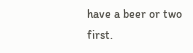have a beer or two first.